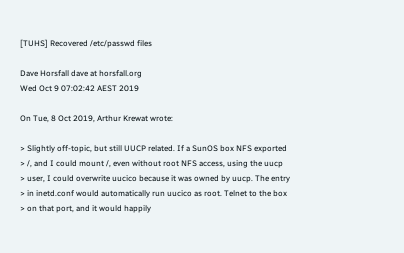[TUHS] Recovered /etc/passwd files

Dave Horsfall dave at horsfall.org
Wed Oct 9 07:02:42 AEST 2019

On Tue, 8 Oct 2019, Arthur Krewat wrote:

> Slightly off-topic, but still UUCP related. If a SunOS box NFS exported
> /, and I could mount /, even without root NFS access, using the uucp
> user, I could overwrite uucico because it was owned by uucp. The entry
> in inetd.conf would automatically run uucico as root. Telnet to the box
> on that port, and it would happily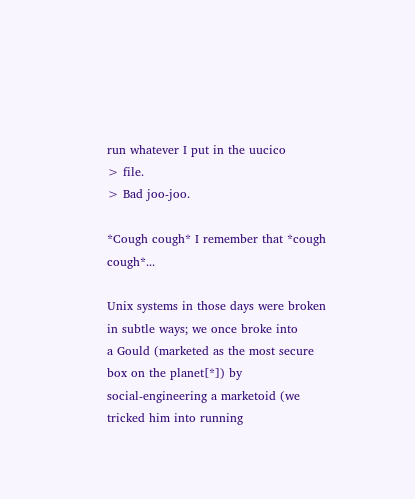run whatever I put in the uucico
> file.
> Bad joo-joo.

*Cough cough* I remember that *cough cough*...

Unix systems in those days were broken in subtle ways; we once broke into
a Gould (marketed as the most secure box on the planet[*]) by
social-engineering a marketoid (we tricked him into running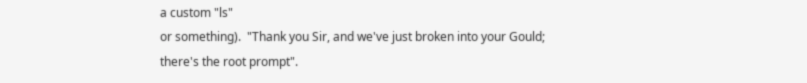a custom "ls"
or something).  "Thank you Sir, and we've just broken into your Gould;
there's the root prompt".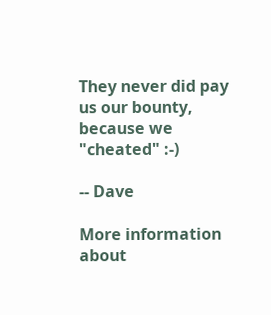They never did pay us our bounty, because we "cheated" :-)

-- Dave

More information about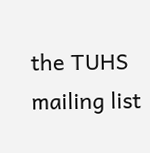the TUHS mailing list